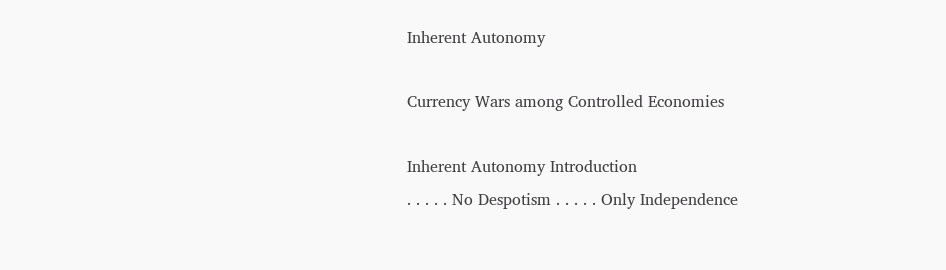Inherent Autonomy

Currency Wars among Controlled Economies

Inherent Autonomy Introduction
. . . . . No Despotism . . . . . Only Independence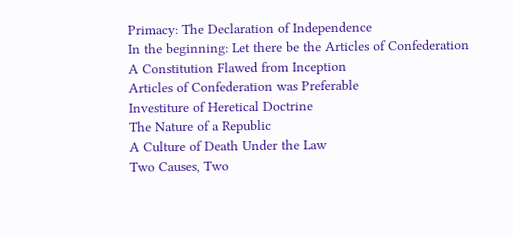Primacy: The Declaration of Independence
In the beginning: Let there be the Articles of Confederation
A Constitution Flawed from Inception
Articles of Confederation was Preferable
Investiture of Heretical Doctrine
The Nature of a Republic
A Culture of Death Under the Law
Two Causes, Two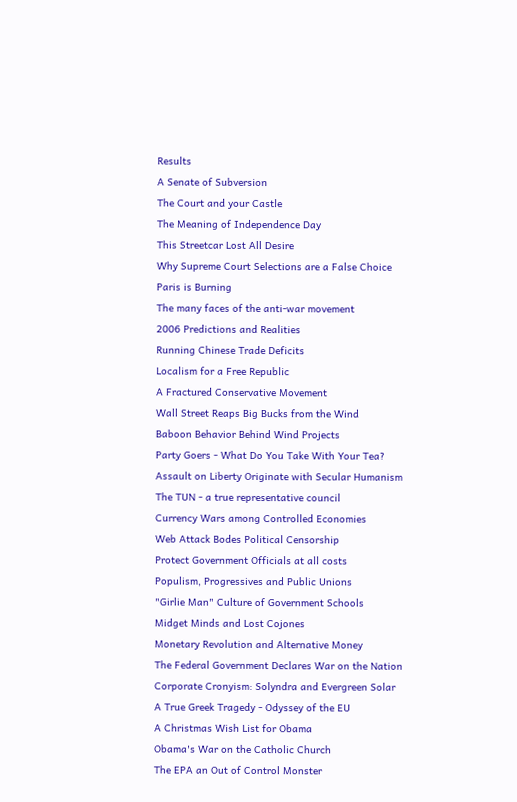Results
A Senate of Subversion
The Court and your Castle
The Meaning of Independence Day
This Streetcar Lost All Desire
Why Supreme Court Selections are a False Choice
Paris is Burning
The many faces of the anti-war movement
2006 Predictions and Realities
Running Chinese Trade Deficits
Localism for a Free Republic
A Fractured Conservative Movement
Wall Street Reaps Big Bucks from the Wind
Baboon Behavior Behind Wind Projects
Party Goers - What Do You Take With Your Tea?
Assault on Liberty Originate with Secular Humanism
The TUN - a true representative council
Currency Wars among Controlled Economies
Web Attack Bodes Political Censorship
Protect Government Officials at all costs
Populism, Progressives and Public Unions
"Girlie Man" Culture of Government Schools
Midget Minds and Lost Cojones
Monetary Revolution and Alternative Money
The Federal Government Declares War on the Nation
Corporate Cronyism: Solyndra and Evergreen Solar
A True Greek Tragedy - Odyssey of the EU
A Christmas Wish List for Obama
Obama's War on the Catholic Church
The EPA an Out of Control Monster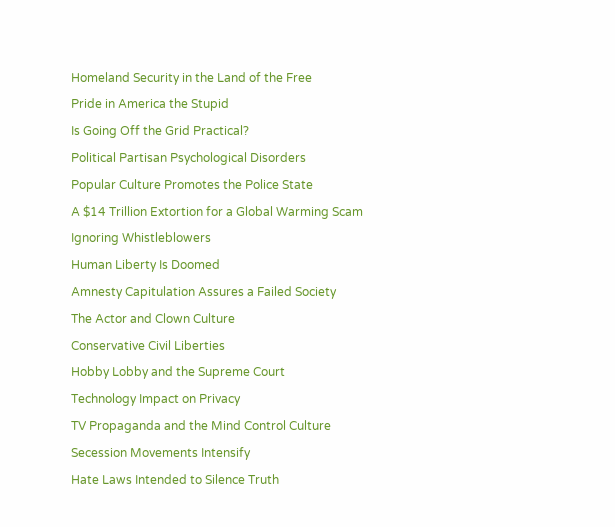Homeland Security in the Land of the Free
Pride in America the Stupid
Is Going Off the Grid Practical?
Political Partisan Psychological Disorders
Popular Culture Promotes the Police State
A $14 Trillion Extortion for a Global Warming Scam
Ignoring Whistleblowers
Human Liberty Is Doomed
Amnesty Capitulation Assures a Failed Society
The Actor and Clown Culture
Conservative Civil Liberties
Hobby Lobby and the Supreme Court
Technology Impact on Privacy
TV Propaganda and the Mind Control Culture
Secession Movements Intensify
Hate Laws Intended to Silence Truth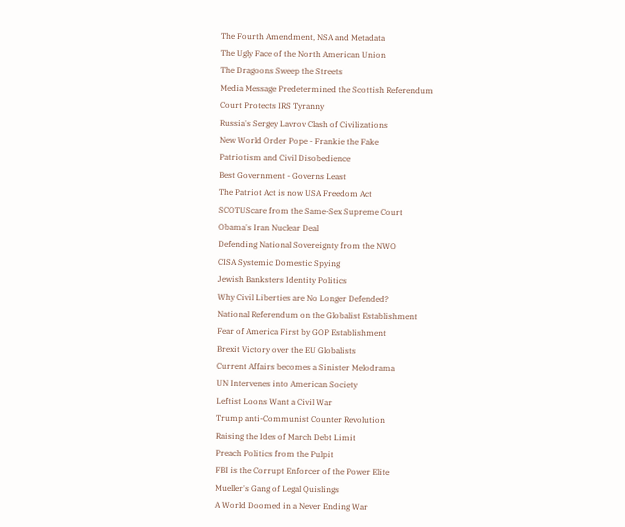The Fourth Amendment, NSA and Metadata
The Ugly Face of the North American Union
The Dragoons Sweep the Streets
Media Message Predetermined the Scottish Referendum
Court Protects IRS Tyranny
Russia's Sergey Lavrov Clash of Civilizations
New World Order Pope - Frankie the Fake
Patriotism and Civil Disobedience
Best Government - Governs Least
The Patriot Act is now USA Freedom Act
SCOTUScare from the Same-Sex Supreme Court
Obama's Iran Nuclear Deal
Defending National Sovereignty from the NWO
CISA Systemic Domestic Spying
Jewish Banksters Identity Politics
Why Civil Liberties are No Longer Defended?
National Referendum on the Globalist Establishment
Fear of America First by GOP Establishment
Brexit Victory over the EU Globalists
Current Affairs becomes a Sinister Melodrama
UN Intervenes into American Society
Leftist Loons Want a Civil War
Trump anti-Communist Counter Revolution
Raising the Ides of March Debt Limit
Preach Politics from the Pulpit
FBI is the Corrupt Enforcer of the Power Elite
Mueller's Gang of Legal Quislings
A World Doomed in a Never Ending War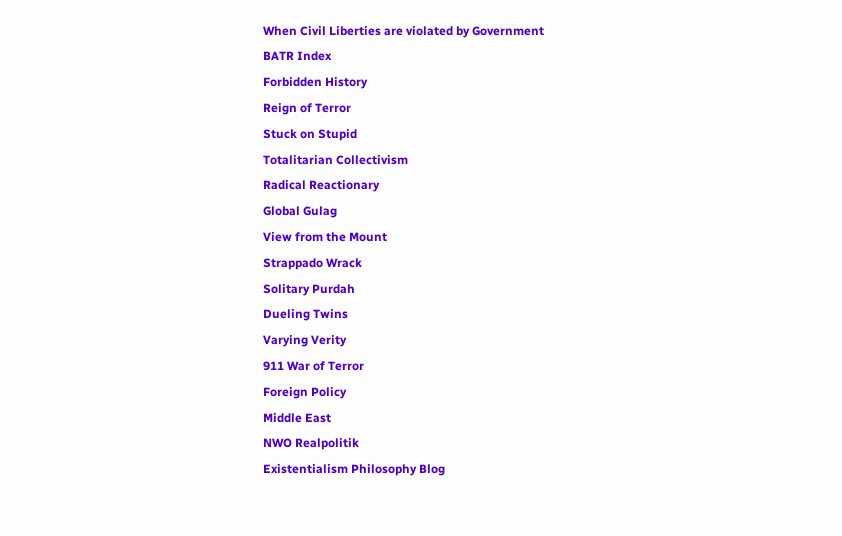When Civil Liberties are violated by Government
BATR Index
Forbidden History
Reign of Terror
Stuck on Stupid
Totalitarian Collectivism
Radical Reactionary
Global Gulag
View from the Mount
Strappado Wrack
Solitary Purdah
Dueling Twins
Varying Verity
911 War of Terror
Foreign Policy
Middle East
NWO Realpolitik
Existentialism Philosophy Blog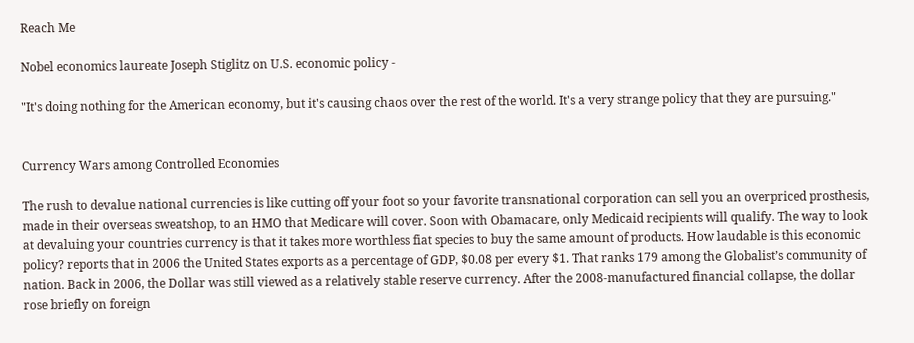Reach Me

Nobel economics laureate Joseph Stiglitz on U.S. economic policy -

"It's doing nothing for the American economy, but it's causing chaos over the rest of the world. It's a very strange policy that they are pursuing."


Currency Wars among Controlled Economies

The rush to devalue national currencies is like cutting off your foot so your favorite transnational corporation can sell you an overpriced prosthesis, made in their overseas sweatshop, to an HMO that Medicare will cover. Soon with Obamacare, only Medicaid recipients will qualify. The way to look at devaluing your countries currency is that it takes more worthless fiat species to buy the same amount of products. How laudable is this economic policy? reports that in 2006 the United States exports as a percentage of GDP, $0.08 per every $1. That ranks 179 among the Globalist’s community of nation. Back in 2006, the Dollar was still viewed as a relatively stable reserve currency. After the 2008-manufactured financial collapse, the dollar rose briefly on foreign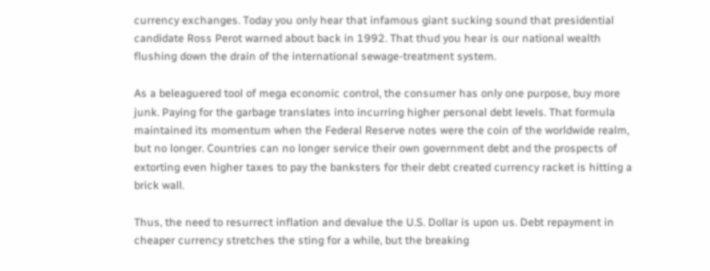currency exchanges. Today you only hear that infamous giant sucking sound that presidential candidate Ross Perot warned about back in 1992. That thud you hear is our national wealth flushing down the drain of the international sewage-treatment system.

As a beleaguered tool of mega economic control, the consumer has only one purpose, buy more junk. Paying for the garbage translates into incurring higher personal debt levels. That formula maintained its momentum when the Federal Reserve notes were the coin of the worldwide realm, but no longer. Countries can no longer service their own government debt and the prospects of extorting even higher taxes to pay the banksters for their debt created currency racket is hitting a brick wall.

Thus, the need to resurrect inflation and devalue the U.S. Dollar is upon us. Debt repayment in cheaper currency stretches the sting for a while, but the breaking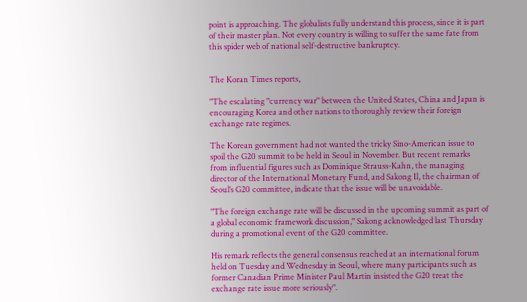point is approaching. The globalists fully understand this process, since it is part of their master plan. Not every country is willing to suffer the same fate from this spider web of national self-destructive bankruptcy.


The Koran Times reports,

"The escalating "currency war" between the United States, China and Japan is encouraging Korea and other nations to thoroughly review their foreign exchange rate regimes.

The Korean government had not wanted the tricky Sino-American issue to spoil the G20 summit to be held in Seoul in November. But recent remarks from influential figures such as Dominique Strauss-Kahn, the managing director of the International Monetary Fund, and Sakong Il, the chairman of Seoul’s G20 committee, indicate that the issue will be unavoidable.

"The foreign exchange rate will be discussed in the upcoming summit as part of a global economic framework discussion," Sakong acknowledged last Thursday during a promotional event of the G20 committee.

His remark reflects the general consensus reached at an international forum held on Tuesday and Wednesday in Seoul, where many participants such as former Canadian Prime Minister Paul Martin insisted the G20 treat the exchange rate issue more seriously".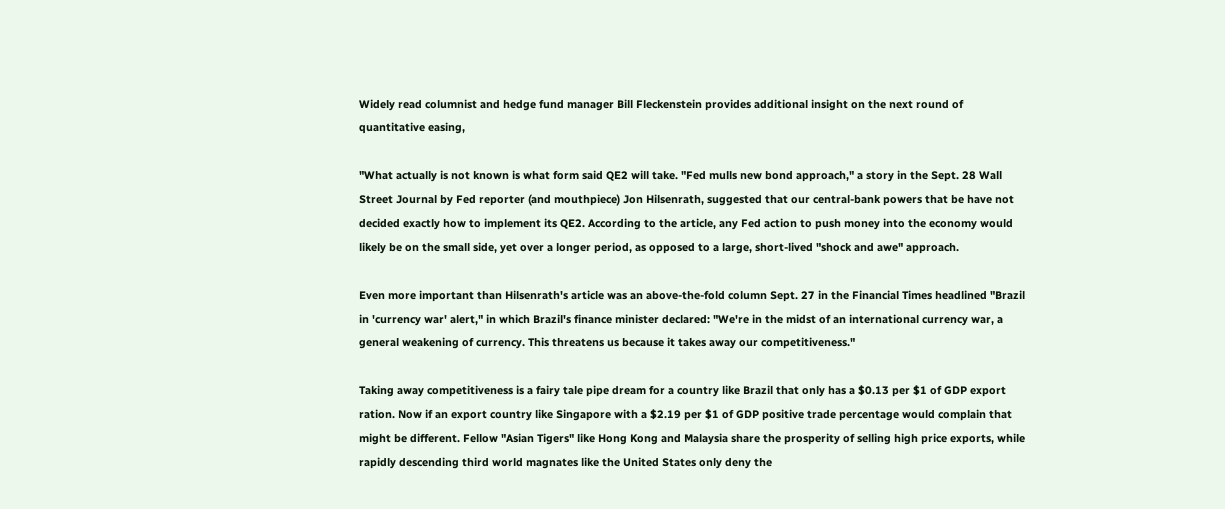Widely read columnist and hedge fund manager Bill Fleckenstein provides additional insight on the next round of quantitative easing,

"What actually is not known is what form said QE2 will take. "Fed mulls new bond approach," a story in the Sept. 28 Wall Street Journal by Fed reporter (and mouthpiece) Jon Hilsenrath, suggested that our central-bank powers that be have not decided exactly how to implement its QE2. According to the article, any Fed action to push money into the economy would likely be on the small side, yet over a longer period, as opposed to a large, short-lived "shock and awe" approach.

Even more important than Hilsenrath's article was an above-the-fold column Sept. 27 in the Financial Times headlined "Brazil in 'currency war' alert," in which Brazil's finance minister declared: "We're in the midst of an international currency war, a general weakening of currency. This threatens us because it takes away our competitiveness."

Taking away competitiveness is a fairy tale pipe dream for a country like Brazil that only has a $0.13 per $1 of GDP export ration. Now if an export country like Singapore with a $2.19 per $1 of GDP positive trade percentage would complain that might be different. Fellow "Asian Tigers" like Hong Kong and Malaysia share the prosperity of selling high price exports, while rapidly descending third world magnates like the United States only deny the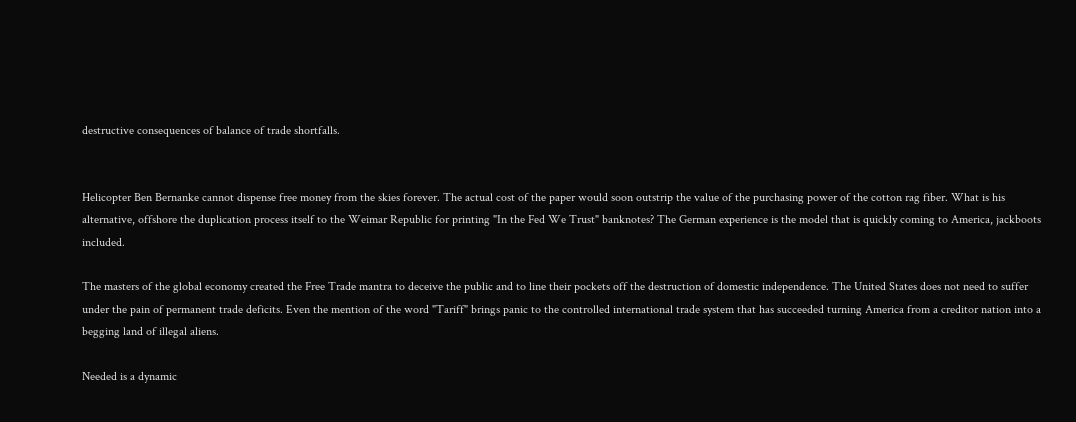destructive consequences of balance of trade shortfalls.


Helicopter Ben Bernanke cannot dispense free money from the skies forever. The actual cost of the paper would soon outstrip the value of the purchasing power of the cotton rag fiber. What is his alternative, offshore the duplication process itself to the Weimar Republic for printing "In the Fed We Trust" banknotes? The German experience is the model that is quickly coming to America, jackboots included.

The masters of the global economy created the Free Trade mantra to deceive the public and to line their pockets off the destruction of domestic independence. The United States does not need to suffer under the pain of permanent trade deficits. Even the mention of the word "Tariff" brings panic to the controlled international trade system that has succeeded turning America from a creditor nation into a begging land of illegal aliens.

Needed is a dynamic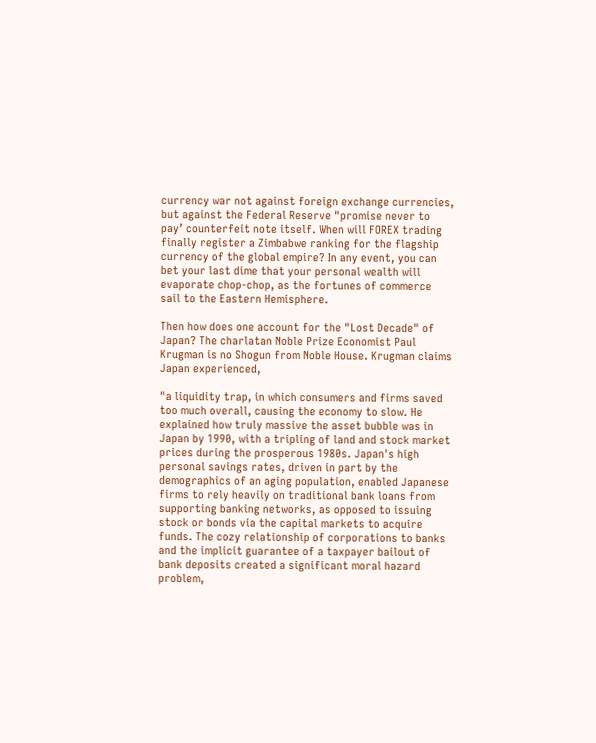currency war not against foreign exchange currencies, but against the Federal Reserve "promise never to pay’ counterfeit note itself. When will FOREX trading finally register a Zimbabwe ranking for the flagship currency of the global empire? In any event, you can bet your last dime that your personal wealth will evaporate chop-chop, as the fortunes of commerce sail to the Eastern Hemisphere.

Then how does one account for the "Lost Decade" of Japan? The charlatan Noble Prize Economist Paul Krugman is no Shogun from Noble House. Krugman claims Japan experienced,

"a liquidity trap, in which consumers and firms saved too much overall, causing the economy to slow. He explained how truly massive the asset bubble was in Japan by 1990, with a tripling of land and stock market prices during the prosperous 1980s. Japan's high personal savings rates, driven in part by the demographics of an aging population, enabled Japanese firms to rely heavily on traditional bank loans from supporting banking networks, as opposed to issuing stock or bonds via the capital markets to acquire funds. The cozy relationship of corporations to banks and the implicit guarantee of a taxpayer bailout of bank deposits created a significant moral hazard problem,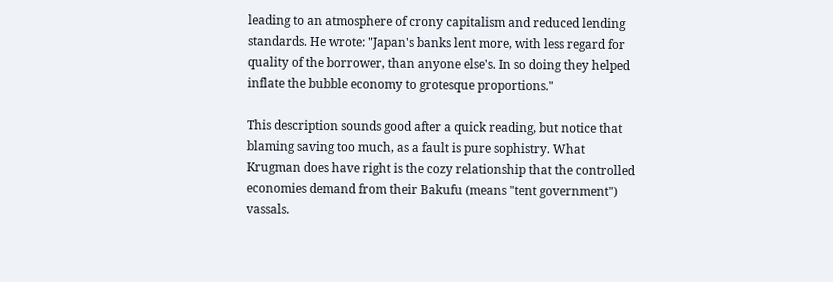leading to an atmosphere of crony capitalism and reduced lending standards. He wrote: "Japan's banks lent more, with less regard for quality of the borrower, than anyone else's. In so doing they helped inflate the bubble economy to grotesque proportions."

This description sounds good after a quick reading, but notice that blaming saving too much, as a fault is pure sophistry. What Krugman does have right is the cozy relationship that the controlled economies demand from their Bakufu (means "tent government") vassals.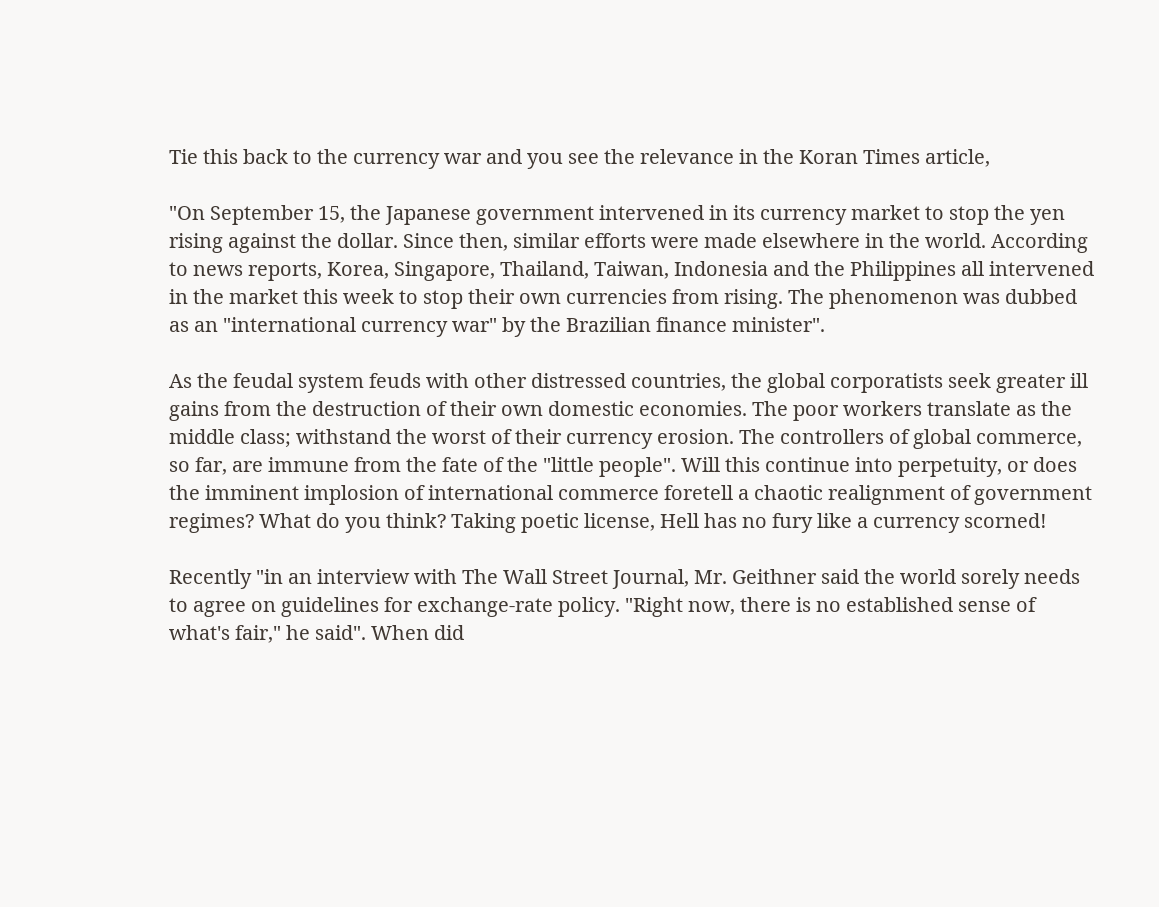Tie this back to the currency war and you see the relevance in the Koran Times article,

"On September 15, the Japanese government intervened in its currency market to stop the yen rising against the dollar. Since then, similar efforts were made elsewhere in the world. According to news reports, Korea, Singapore, Thailand, Taiwan, Indonesia and the Philippines all intervened in the market this week to stop their own currencies from rising. The phenomenon was dubbed as an "international currency war" by the Brazilian finance minister".

As the feudal system feuds with other distressed countries, the global corporatists seek greater ill gains from the destruction of their own domestic economies. The poor workers translate as the middle class; withstand the worst of their currency erosion. The controllers of global commerce, so far, are immune from the fate of the "little people". Will this continue into perpetuity, or does the imminent implosion of international commerce foretell a chaotic realignment of government regimes? What do you think? Taking poetic license, Hell has no fury like a currency scorned!

Recently "in an interview with The Wall Street Journal, Mr. Geithner said the world sorely needs to agree on guidelines for exchange-rate policy. "Right now, there is no established sense of what's fair," he said". When did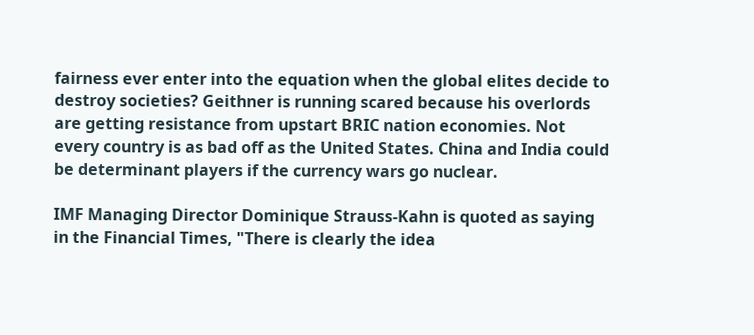fairness ever enter into the equation when the global elites decide to destroy societies? Geithner is running scared because his overlords are getting resistance from upstart BRIC nation economies. Not every country is as bad off as the United States. China and India could be determinant players if the currency wars go nuclear.

IMF Managing Director Dominique Strauss-Kahn is quoted as saying in the Financial Times, "There is clearly the idea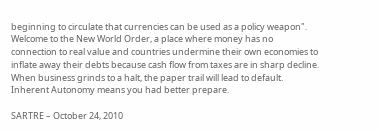beginning to circulate that currencies can be used as a policy weapon". Welcome to the New World Order, a place where money has no connection to real value and countries undermine their own economies to inflate away their debts because cash flow from taxes are in sharp decline. When business grinds to a halt, the paper trail will lead to default. Inherent Autonomy means you had better prepare.

SARTRE – October 24, 2010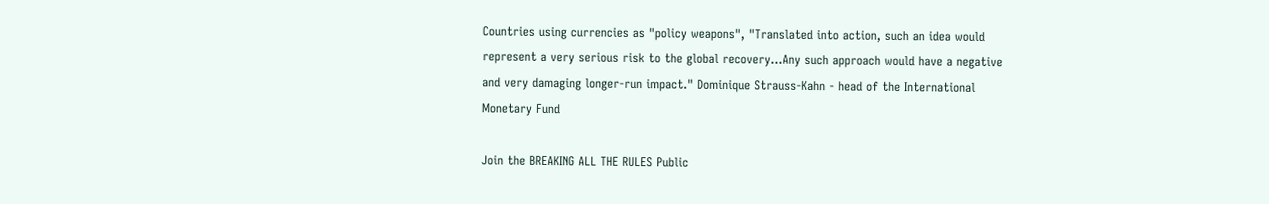Countries using currencies as "policy weapons", "Translated into action, such an idea would represent a very serious risk to the global recovery...Any such approach would have a negative and very damaging longer-run impact." Dominique Strauss-Kahn - head of the International Monetary Fund

Join the BREAKING ALL THE RULES Public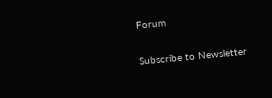Forum


Subscribe to Newsletter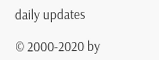daily updates

© 2000-2020 by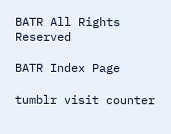BATR All Rights Reserved

BATR Index Page

tumblr visit counter